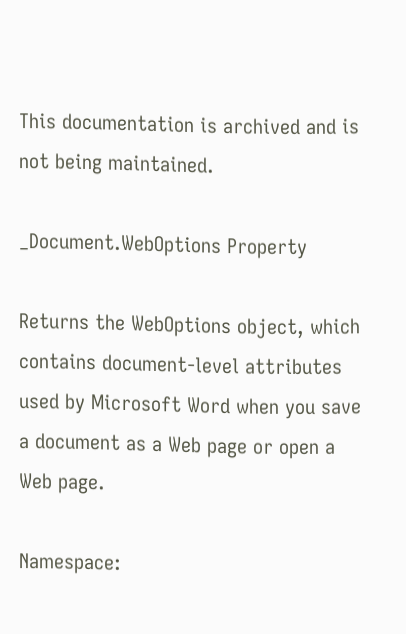This documentation is archived and is not being maintained.

_Document.WebOptions Property

Returns the WebOptions object, which contains document-level attributes used by Microsoft Word when you save a document as a Web page or open a Web page.

Namespace: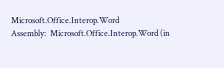Microsoft.Office.Interop.Word
Assembly:  Microsoft.Office.Interop.Word (in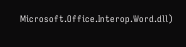Microsoft.Office.Interop.Word.dll)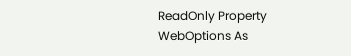ReadOnly Property WebOptions As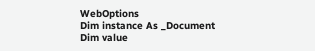WebOptions
Dim instance As _Document
Dim value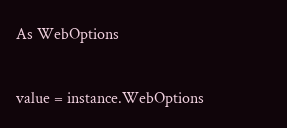As WebOptions

value = instance.WebOptions